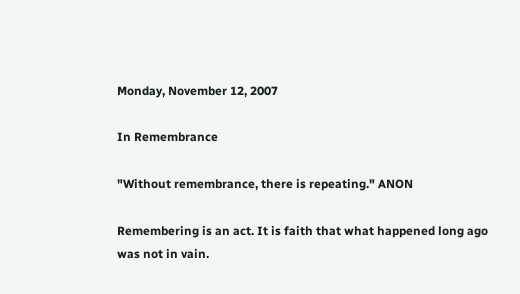Monday, November 12, 2007

In Remembrance

"Without remembrance, there is repeating." ANON

Remembering is an act. It is faith that what happened long ago was not in vain.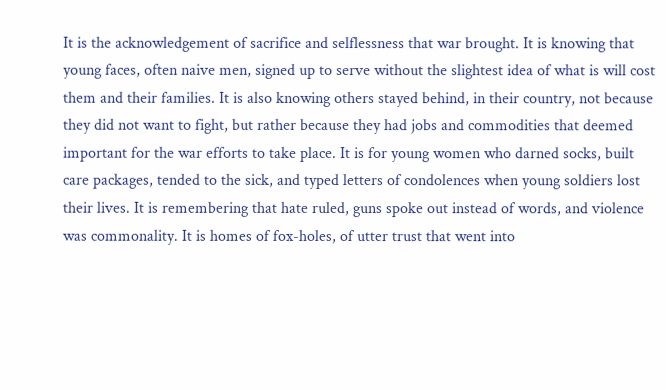It is the acknowledgement of sacrifice and selflessness that war brought. It is knowing that young faces, often naive men, signed up to serve without the slightest idea of what is will cost them and their families. It is also knowing others stayed behind, in their country, not because they did not want to fight, but rather because they had jobs and commodities that deemed important for the war efforts to take place. It is for young women who darned socks, built care packages, tended to the sick, and typed letters of condolences when young soldiers lost their lives. It is remembering that hate ruled, guns spoke out instead of words, and violence was commonality. It is homes of fox-holes, of utter trust that went into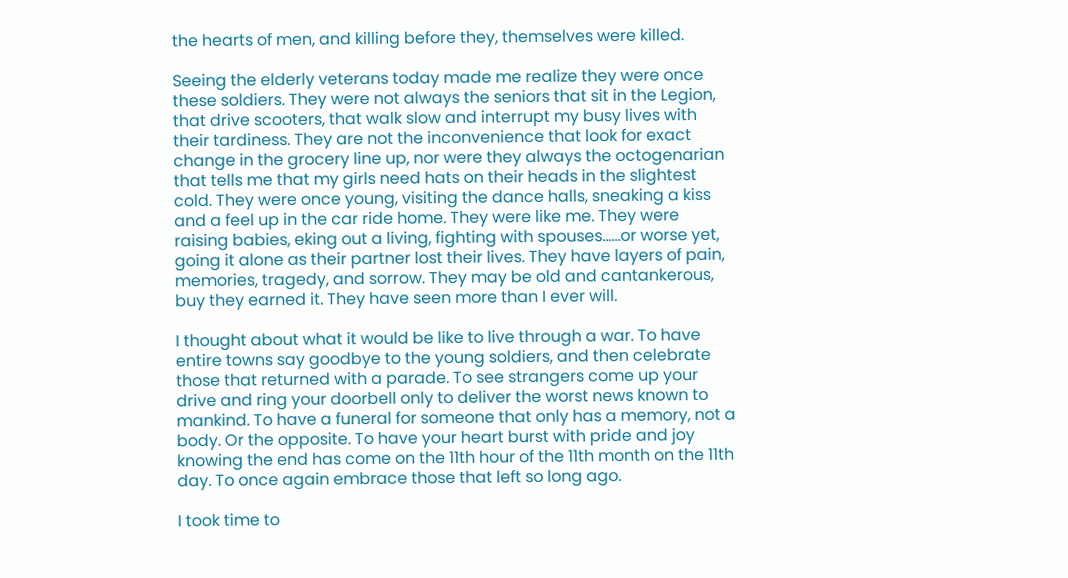the hearts of men, and killing before they, themselves were killed.

Seeing the elderly veterans today made me realize they were once these soldiers. They were not always the seniors that sit in the Legion, that drive scooters, that walk slow and interrupt my busy lives with their tardiness. They are not the inconvenience that look for exact change in the grocery line up, nor were they always the octogenarian that tells me that my girls need hats on their heads in the slightest cold. They were once young, visiting the dance halls, sneaking a kiss and a feel up in the car ride home. They were like me. They were raising babies, eking out a living, fighting with spouses......or worse yet, going it alone as their partner lost their lives. They have layers of pain, memories, tragedy, and sorrow. They may be old and cantankerous, buy they earned it. They have seen more than I ever will.

I thought about what it would be like to live through a war. To have entire towns say goodbye to the young soldiers, and then celebrate those that returned with a parade. To see strangers come up your drive and ring your doorbell only to deliver the worst news known to mankind. To have a funeral for someone that only has a memory, not a body. Or the opposite. To have your heart burst with pride and joy knowing the end has come on the 11th hour of the 11th month on the 11th day. To once again embrace those that left so long ago.

I took time to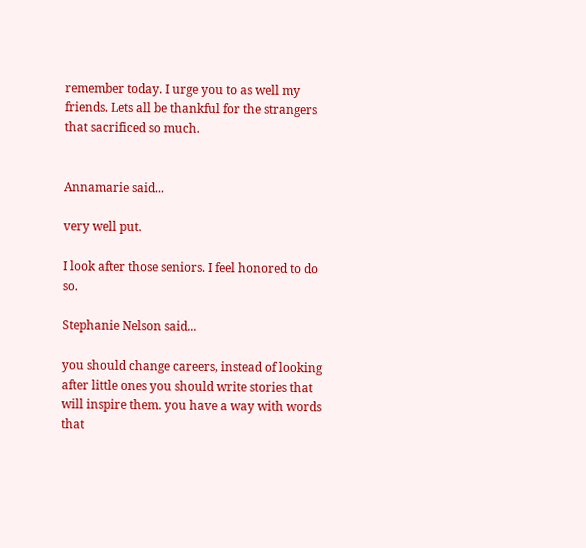remember today. I urge you to as well my friends. Lets all be thankful for the strangers that sacrificed so much.


Annamarie said...

very well put.

I look after those seniors. I feel honored to do so.

Stephanie Nelson said...

you should change careers, instead of looking after little ones you should write stories that will inspire them. you have a way with words that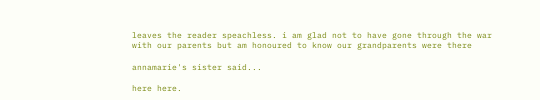leaves the reader speachless. i am glad not to have gone through the war with our parents but am honoured to know our grandparents were there

annamarie's sister said...

here here.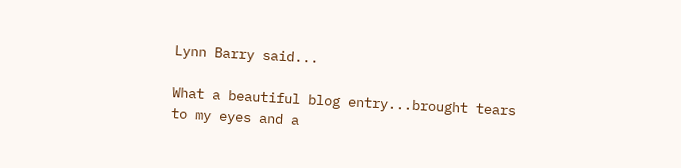Lynn Barry said...

What a beautiful blog entry...brought tears to my eyes and a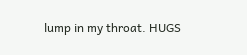lump in my throat. HUGS